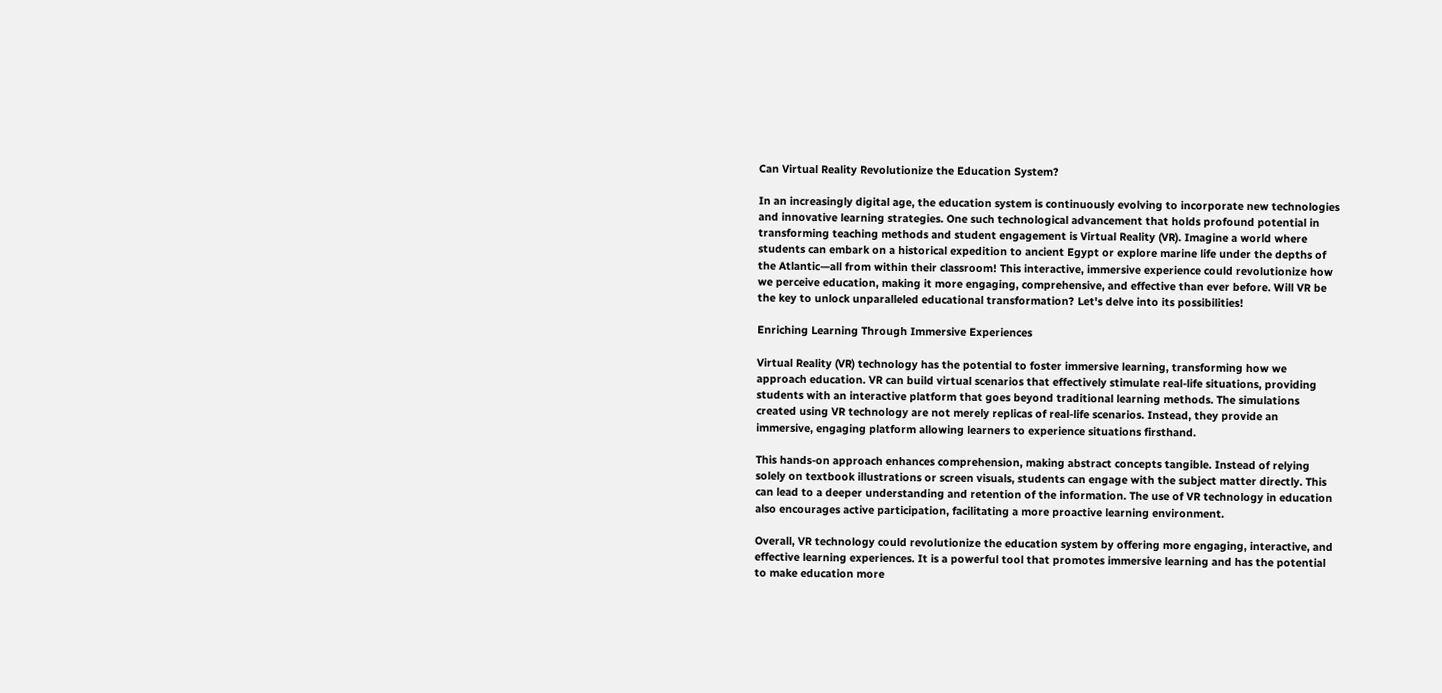Can Virtual Reality Revolutionize the Education System?

In an increasingly digital age, the education system is continuously evolving to incorporate new technologies and innovative learning strategies. One such technological advancement that holds profound potential in transforming teaching methods and student engagement is Virtual Reality (VR). Imagine a world where students can embark on a historical expedition to ancient Egypt or explore marine life under the depths of the Atlantic—all from within their classroom! This interactive, immersive experience could revolutionize how we perceive education, making it more engaging, comprehensive, and effective than ever before. Will VR be the key to unlock unparalleled educational transformation? Let's delve into its possibilities!

Enriching Learning Through Immersive Experiences

Virtual Reality (VR) technology has the potential to foster immersive learning, transforming how we approach education. VR can build virtual scenarios that effectively stimulate real-life situations, providing students with an interactive platform that goes beyond traditional learning methods. The simulations created using VR technology are not merely replicas of real-life scenarios. Instead, they provide an immersive, engaging platform allowing learners to experience situations firsthand.

This hands-on approach enhances comprehension, making abstract concepts tangible. Instead of relying solely on textbook illustrations or screen visuals, students can engage with the subject matter directly. This can lead to a deeper understanding and retention of the information. The use of VR technology in education also encourages active participation, facilitating a more proactive learning environment.

Overall, VR technology could revolutionize the education system by offering more engaging, interactive, and effective learning experiences. It is a powerful tool that promotes immersive learning and has the potential to make education more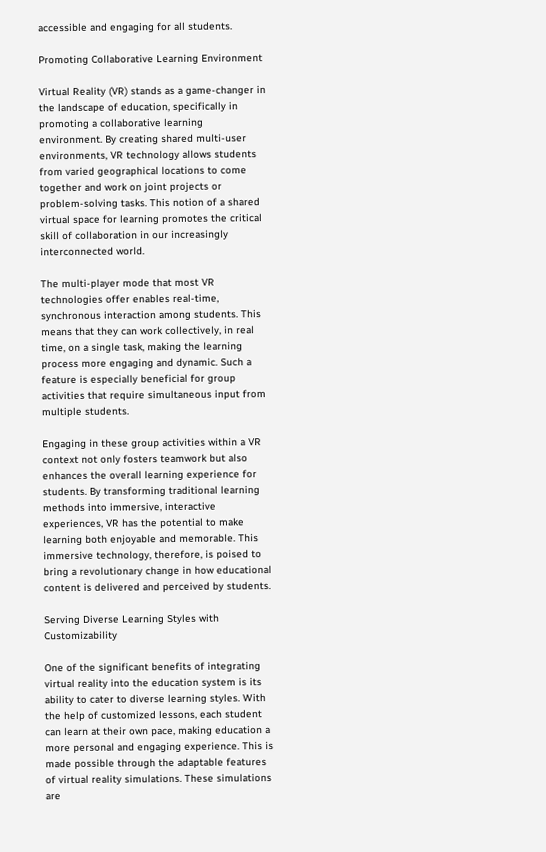accessible and engaging for all students.

Promoting Collaborative Learning Environment

Virtual Reality (VR) stands as a game-changer in the landscape of education, specifically in promoting a collaborative learning environment. By creating shared multi-user environments, VR technology allows students from varied geographical locations to come together and work on joint projects or problem-solving tasks. This notion of a shared virtual space for learning promotes the critical skill of collaboration in our increasingly interconnected world.

The multi-player mode that most VR technologies offer enables real-time, synchronous interaction among students. This means that they can work collectively, in real time, on a single task, making the learning process more engaging and dynamic. Such a feature is especially beneficial for group activities that require simultaneous input from multiple students.

Engaging in these group activities within a VR context not only fosters teamwork but also enhances the overall learning experience for students. By transforming traditional learning methods into immersive, interactive experiences, VR has the potential to make learning both enjoyable and memorable. This immersive technology, therefore, is poised to bring a revolutionary change in how educational content is delivered and perceived by students.

Serving Diverse Learning Styles with Customizability

One of the significant benefits of integrating virtual reality into the education system is its ability to cater to diverse learning styles. With the help of customized lessons, each student can learn at their own pace, making education a more personal and engaging experience. This is made possible through the adaptable features of virtual reality simulations. These simulations are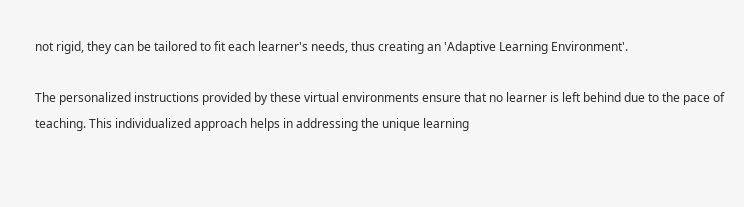not rigid, they can be tailored to fit each learner's needs, thus creating an 'Adaptive Learning Environment'.

The personalized instructions provided by these virtual environments ensure that no learner is left behind due to the pace of teaching. This individualized approach helps in addressing the unique learning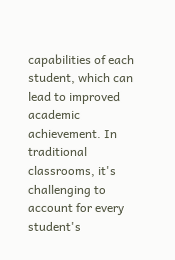capabilities of each student, which can lead to improved academic achievement. In traditional classrooms, it's challenging to account for every student's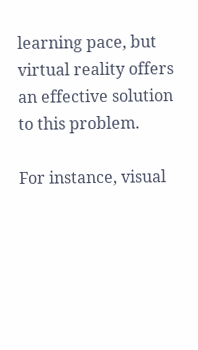learning pace, but virtual reality offers an effective solution to this problem.

For instance, visual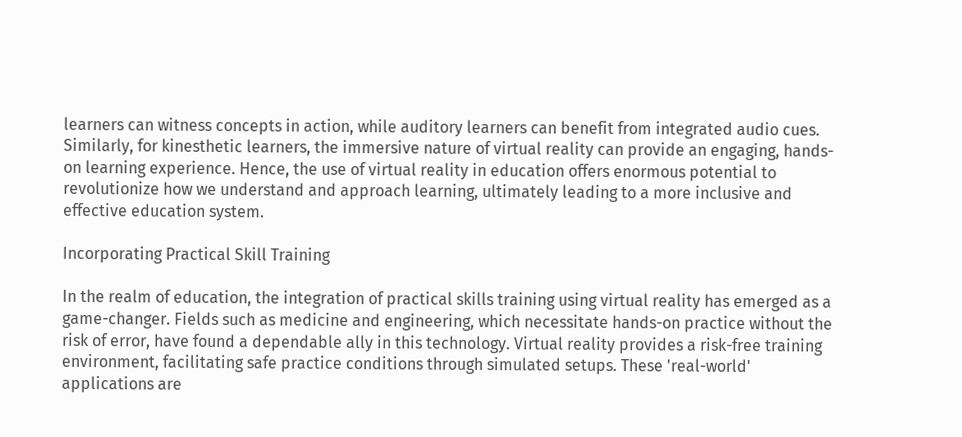learners can witness concepts in action, while auditory learners can benefit from integrated audio cues. Similarly, for kinesthetic learners, the immersive nature of virtual reality can provide an engaging, hands-on learning experience. Hence, the use of virtual reality in education offers enormous potential to revolutionize how we understand and approach learning, ultimately leading to a more inclusive and effective education system.

Incorporating Practical Skill Training

In the realm of education, the integration of practical skills training using virtual reality has emerged as a game-changer. Fields such as medicine and engineering, which necessitate hands-on practice without the risk of error, have found a dependable ally in this technology. Virtual reality provides a risk-free training environment, facilitating safe practice conditions through simulated setups. These 'real-world' applications are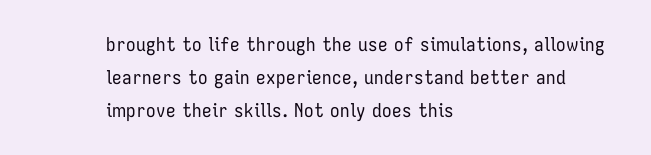brought to life through the use of simulations, allowing learners to gain experience, understand better and improve their skills. Not only does this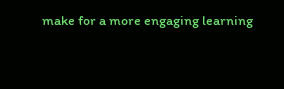make for a more engaging learning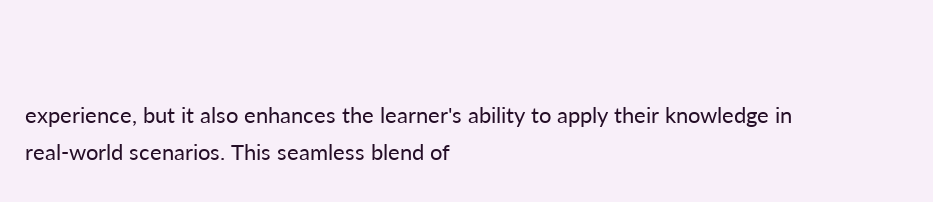experience, but it also enhances the learner's ability to apply their knowledge in real-world scenarios. This seamless blend of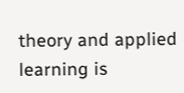theory and applied learning is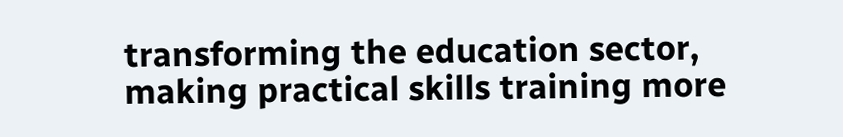transforming the education sector, making practical skills training more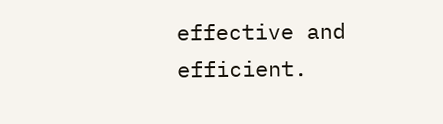effective and efficient.